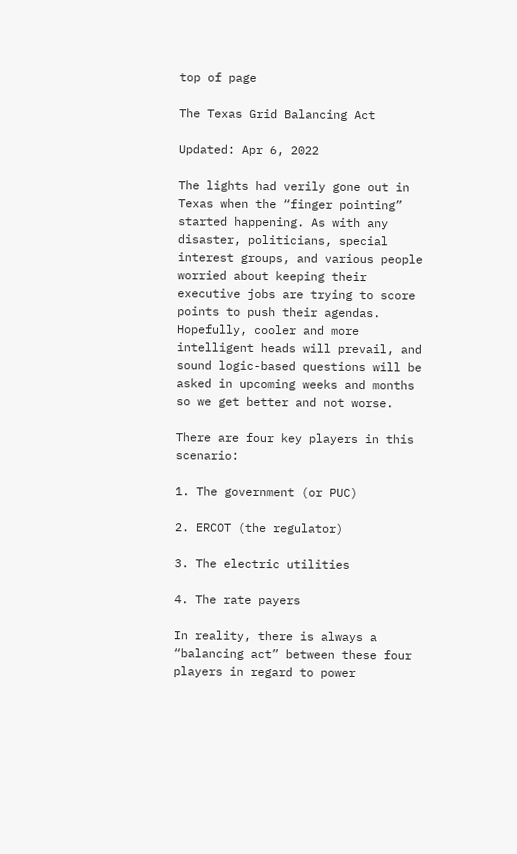top of page

The Texas Grid Balancing Act

Updated: Apr 6, 2022

The lights had verily gone out in Texas when the “finger pointing” started happening. As with any disaster, politicians, special interest groups, and various people worried about keeping their executive jobs are trying to score points to push their agendas. Hopefully, cooler and more intelligent heads will prevail, and sound logic-based questions will be asked in upcoming weeks and months so we get better and not worse.

There are four key players in this scenario:

1. The government (or PUC)

2. ERCOT (the regulator)

3. The electric utilities

4. The rate payers

In reality, there is always a “balancing act” between these four players in regard to power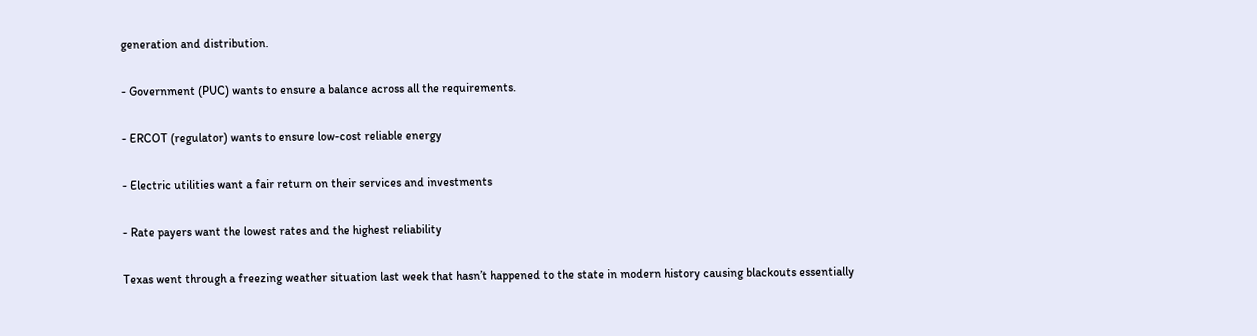generation and distribution.

- Government (PUC) wants to ensure a balance across all the requirements.

- ERCOT (regulator) wants to ensure low-cost reliable energy

- Electric utilities want a fair return on their services and investments

- Rate payers want the lowest rates and the highest reliability

Texas went through a freezing weather situation last week that hasn’t happened to the state in modern history causing blackouts essentially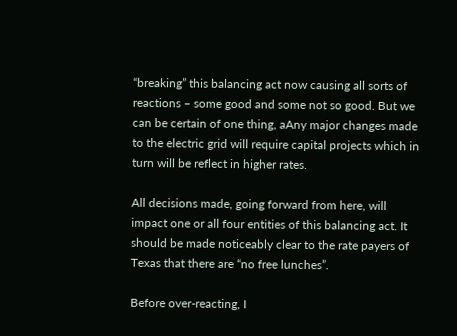“breaking” this balancing act now causing all sorts of reactions – some good and some not so good. But we can be certain of one thing, aAny major changes made to the electric grid will require capital projects which in turn will be reflect in higher rates.

All decisions made, going forward from here, will impact one or all four entities of this balancing act. It should be made noticeably clear to the rate payers of Texas that there are “no free lunches”.

Before over-reacting, I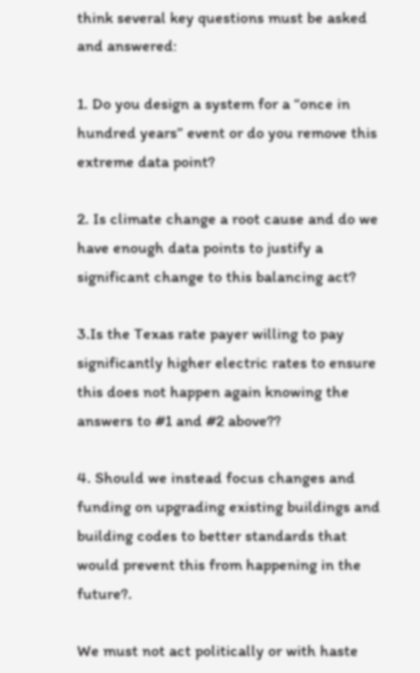think several key questions must be asked and answered:

1. Do you design a system for a “once in hundred years” event or do you remove this extreme data point?

2. Is climate change a root cause and do we have enough data points to justify a significant change to this balancing act?

3.Is the Texas rate payer willing to pay significantly higher electric rates to ensure this does not happen again knowing the answers to #1 and #2 above??

4. Should we instead focus changes and funding on upgrading existing buildings and building codes to better standards that would prevent this from happening in the future?.

We must not act politically or with haste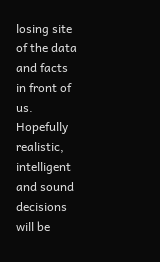losing site of the data and facts in front of us. Hopefully realistic, intelligent and sound decisions will be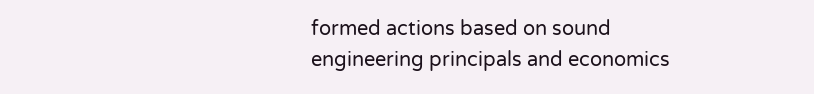formed actions based on sound engineering principals and economics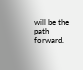will be the path forward.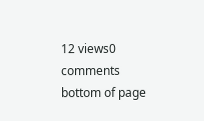12 views0 comments
bottom of page